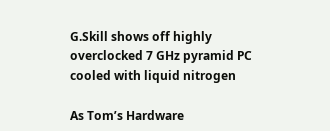G.Skill shows off highly overclocked 7 GHz pyramid PC cooled with liquid nitrogen

As Tom’s Hardware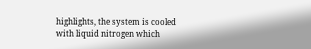highlights, the system is cooled with liquid nitrogen which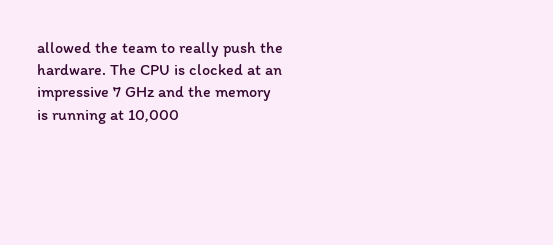allowed the team to really push the hardware. The CPU is clocked at an impressive 7 GHz and the memory is running at 10,000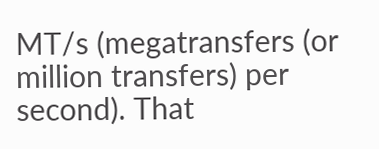MT/s (megatransfers (or million transfers) per second). That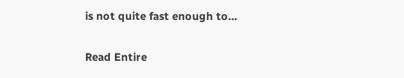is not quite fast enough to…

Read Entire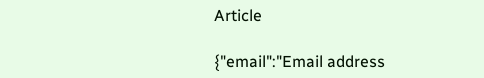Article

{"email":"Email address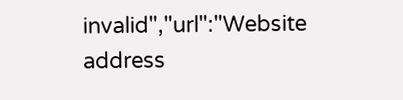invalid","url":"Website address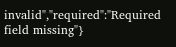invalid","required":"Required field missing"}